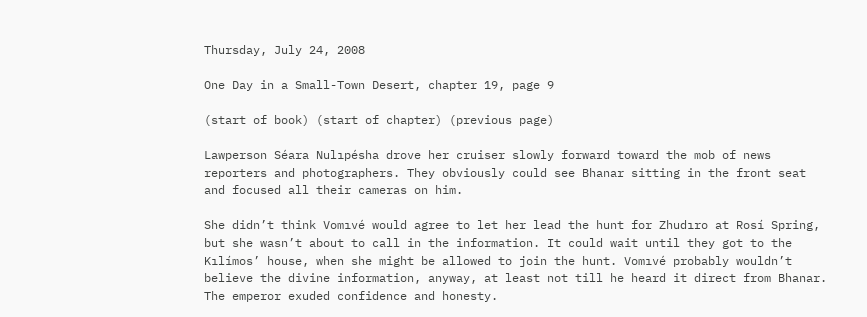Thursday, July 24, 2008

One Day in a Small-Town Desert, chapter 19, page 9

(start of book) (start of chapter) (previous page)

Lawperson Séara Nulıpésha drove her cruiser slowly forward toward the mob of news reporters and photographers. They obviously could see Bhanar sitting in the front seat and focused all their cameras on him.

She didn’t think Vomıvé would agree to let her lead the hunt for Zhudıro at Rosí Spring, but she wasn’t about to call in the information. It could wait until they got to the Kılímos’ house, when she might be allowed to join the hunt. Vomıvé probably wouldn’t believe the divine information, anyway, at least not till he heard it direct from Bhanar. The emperor exuded confidence and honesty.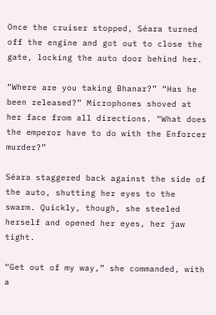Once the cruiser stopped, Séara turned off the engine and got out to close the gate, locking the auto door behind her.

“Where are you taking Bhanar?” “Has he been released?” Microphones shoved at her face from all directions. “What does the emperor have to do with the Enforcer murder?”

Séara staggered back against the side of the auto, shutting her eyes to the swarm. Quickly, though, she steeled herself and opened her eyes, her jaw tight.

“Get out of my way,” she commanded, with a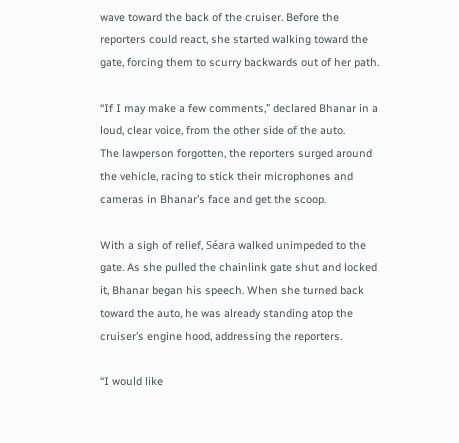wave toward the back of the cruiser. Before the reporters could react, she started walking toward the gate, forcing them to scurry backwards out of her path.

“If I may make a few comments,” declared Bhanar in a loud, clear voice, from the other side of the auto.
The lawperson forgotten, the reporters surged around the vehicle, racing to stick their microphones and cameras in Bhanar’s face and get the scoop.

With a sigh of relief, Séara walked unimpeded to the gate. As she pulled the chainlink gate shut and locked it, Bhanar began his speech. When she turned back toward the auto, he was already standing atop the cruiser’s engine hood, addressing the reporters.

“I would like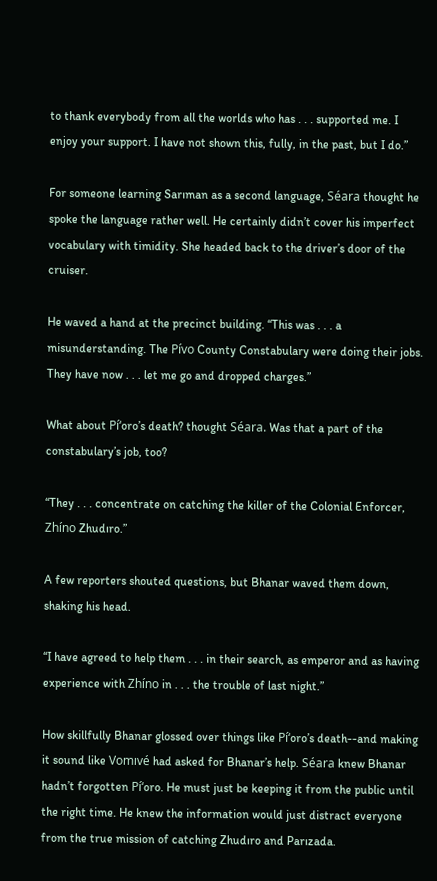to thank everybody from all the worlds who has . . . supported me. I enjoy your support. I have not shown this, fully, in the past, but I do.”

For someone learning Sarıman as a second language, Séara thought he spoke the language rather well. He certainly didn’t cover his imperfect vocabulary with timidity. She headed back to the driver’s door of the cruiser.

He waved a hand at the precinct building. “This was . . . a misunderstanding. The Pívo County Constabulary were doing their jobs. They have now . . . let me go and dropped charges.”

What about Pí‘oro’s death? thought Séara. Was that a part of the constabulary’s job, too?

“They . . . concentrate on catching the killer of the Colonial Enforcer, Zhíno Zhudıro.”

A few reporters shouted questions, but Bhanar waved them down, shaking his head.

“I have agreed to help them . . . in their search, as emperor and as having experience with Zhíno in . . . the trouble of last night.”

How skillfully Bhanar glossed over things like Pí‘oro’s death--and making it sound like Vomıvé had asked for Bhanar’s help. Séara knew Bhanar hadn’t forgotten Pí‘oro. He must just be keeping it from the public until the right time. He knew the information would just distract everyone from the true mission of catching Zhudıro and Parızada.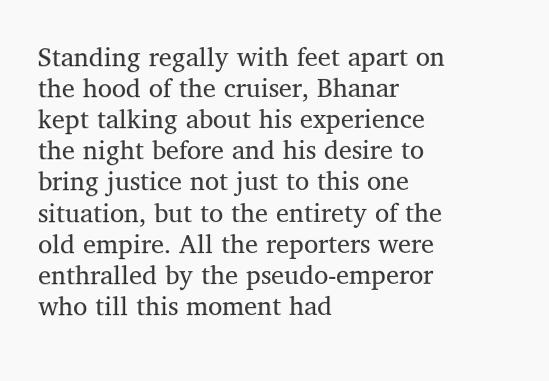Standing regally with feet apart on the hood of the cruiser, Bhanar kept talking about his experience the night before and his desire to bring justice not just to this one situation, but to the entirety of the old empire. All the reporters were enthralled by the pseudo-emperor who till this moment had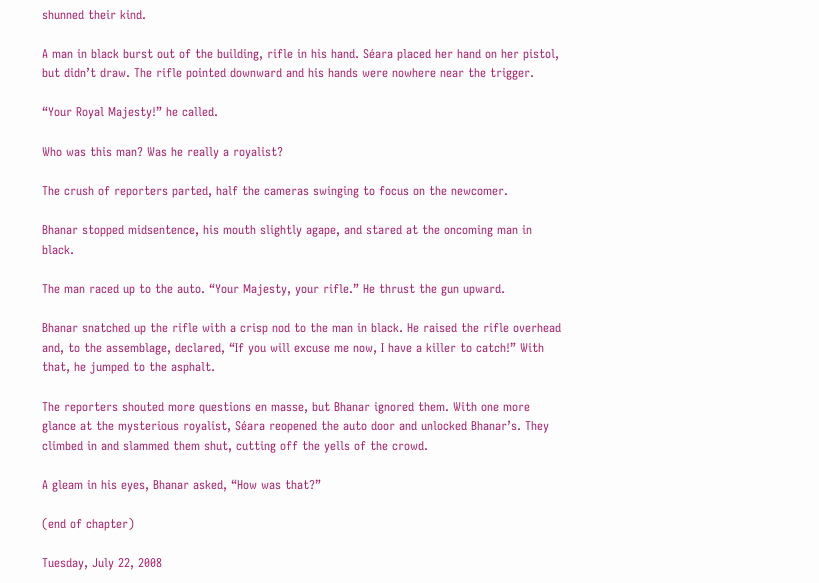shunned their kind.

A man in black burst out of the building, rifle in his hand. Séara placed her hand on her pistol, but didn’t draw. The rifle pointed downward and his hands were nowhere near the trigger.

“Your Royal Majesty!” he called.

Who was this man? Was he really a royalist?

The crush of reporters parted, half the cameras swinging to focus on the newcomer.

Bhanar stopped midsentence, his mouth slightly agape, and stared at the oncoming man in black.

The man raced up to the auto. “Your Majesty, your rifle.” He thrust the gun upward.

Bhanar snatched up the rifle with a crisp nod to the man in black. He raised the rifle overhead and, to the assemblage, declared, “If you will excuse me now, I have a killer to catch!” With that, he jumped to the asphalt.

The reporters shouted more questions en masse, but Bhanar ignored them. With one more glance at the mysterious royalist, Séara reopened the auto door and unlocked Bhanar’s. They climbed in and slammed them shut, cutting off the yells of the crowd.

A gleam in his eyes, Bhanar asked, “How was that?”

(end of chapter)

Tuesday, July 22, 2008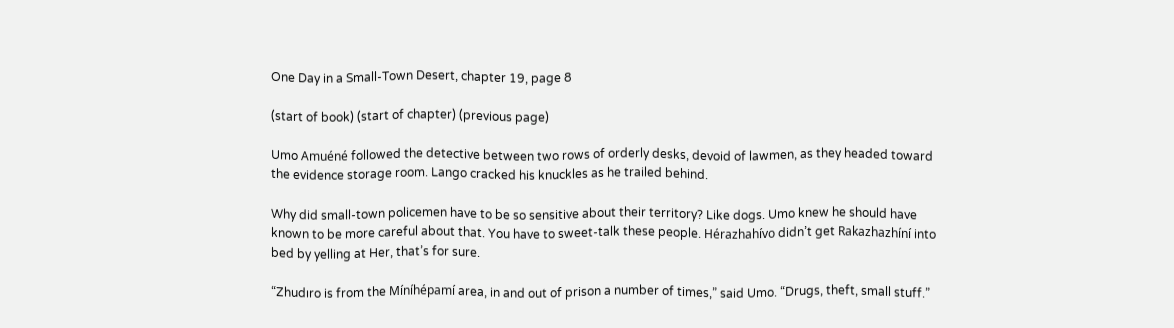One Day in a Small-Town Desert, chapter 19, page 8

(start of book) (start of chapter) (previous page)

Umo Amuéné followed the detective between two rows of orderly desks, devoid of lawmen, as they headed toward the evidence storage room. Lango cracked his knuckles as he trailed behind.

Why did small-town policemen have to be so sensitive about their territory? Like dogs. Umo knew he should have known to be more careful about that. You have to sweet-talk these people. Hérazhahívo didn’t get Rakazhazhíní into bed by yelling at Her, that’s for sure.

“Zhudıro is from the Míníhépamí area, in and out of prison a number of times,” said Umo. “Drugs, theft, small stuff.”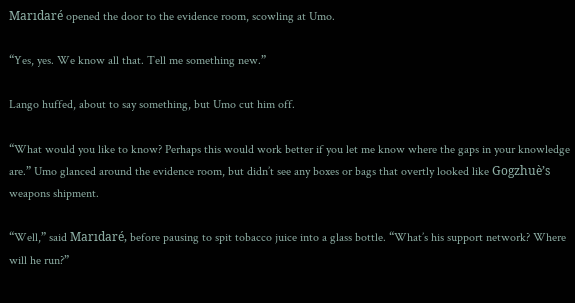Marıdaré opened the door to the evidence room, scowling at Umo.

“Yes, yes. We know all that. Tell me something new.”

Lango huffed, about to say something, but Umo cut him off.

“What would you like to know? Perhaps this would work better if you let me know where the gaps in your knowledge are.” Umo glanced around the evidence room, but didn’t see any boxes or bags that overtly looked like Gogzhuè’s weapons shipment.

“Well,” said Marıdaré, before pausing to spit tobacco juice into a glass bottle. “What’s his support network? Where will he run?”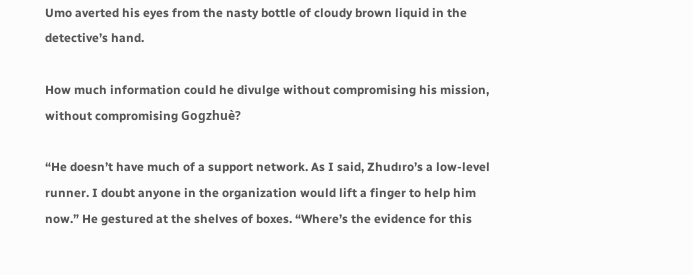Umo averted his eyes from the nasty bottle of cloudy brown liquid in the detective’s hand.

How much information could he divulge without compromising his mission, without compromising Gogzhuè?

“He doesn’t have much of a support network. As I said, Zhudıro’s a low-level runner. I doubt anyone in the organization would lift a finger to help him now.” He gestured at the shelves of boxes. “Where’s the evidence for this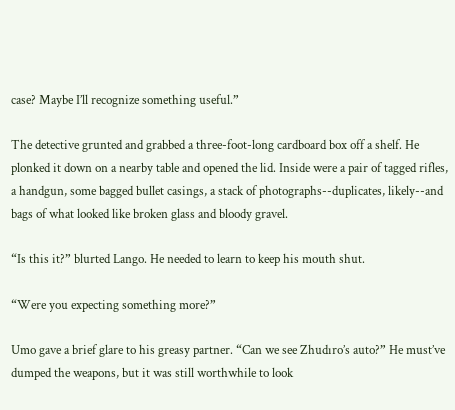case? Maybe I’ll recognize something useful.”

The detective grunted and grabbed a three-foot-long cardboard box off a shelf. He plonked it down on a nearby table and opened the lid. Inside were a pair of tagged rifles, a handgun, some bagged bullet casings, a stack of photographs--duplicates, likely--and bags of what looked like broken glass and bloody gravel.

“Is this it?” blurted Lango. He needed to learn to keep his mouth shut.

“Were you expecting something more?”

Umo gave a brief glare to his greasy partner. “Can we see Zhudıro’s auto?” He must’ve dumped the weapons, but it was still worthwhile to look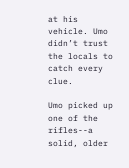at his vehicle. Umo didn’t trust the locals to catch every clue.

Umo picked up one of the rifles--a solid, older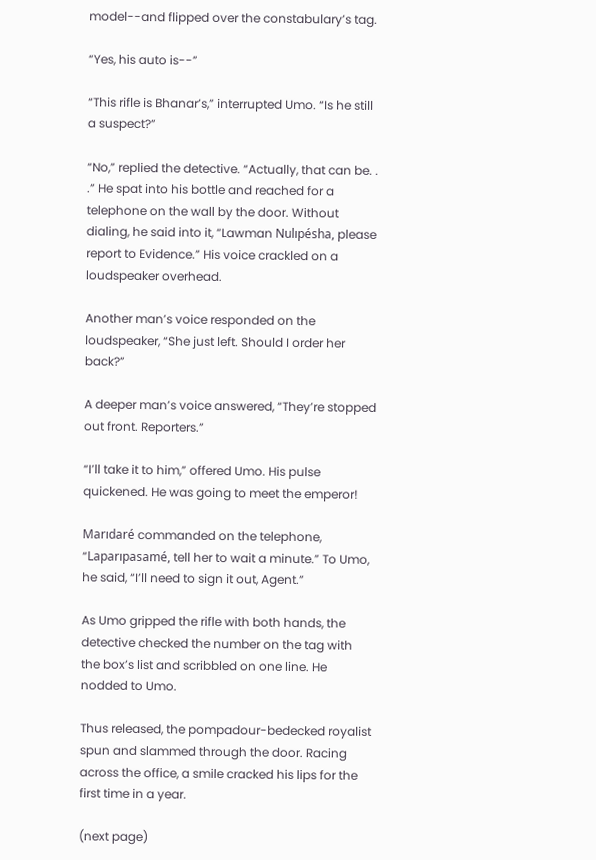model--and flipped over the constabulary’s tag.

“Yes, his auto is--”

“This rifle is Bhanar’s,” interrupted Umo. “Is he still a suspect?”

“No,” replied the detective. “Actually, that can be. . .” He spat into his bottle and reached for a telephone on the wall by the door. Without dialing, he said into it, “Lawman Nulıpésha, please report to Evidence.” His voice crackled on a loudspeaker overhead.

Another man’s voice responded on the loudspeaker, “She just left. Should I order her back?”

A deeper man’s voice answered, “They’re stopped out front. Reporters.”

“I’ll take it to him,” offered Umo. His pulse quickened. He was going to meet the emperor!

Marıdaré commanded on the telephone, “Laparıpasamé, tell her to wait a minute.” To Umo, he said, “I’ll need to sign it out, Agent.”

As Umo gripped the rifle with both hands, the detective checked the number on the tag with the box’s list and scribbled on one line. He nodded to Umo.

Thus released, the pompadour-bedecked royalist spun and slammed through the door. Racing across the office, a smile cracked his lips for the first time in a year.

(next page)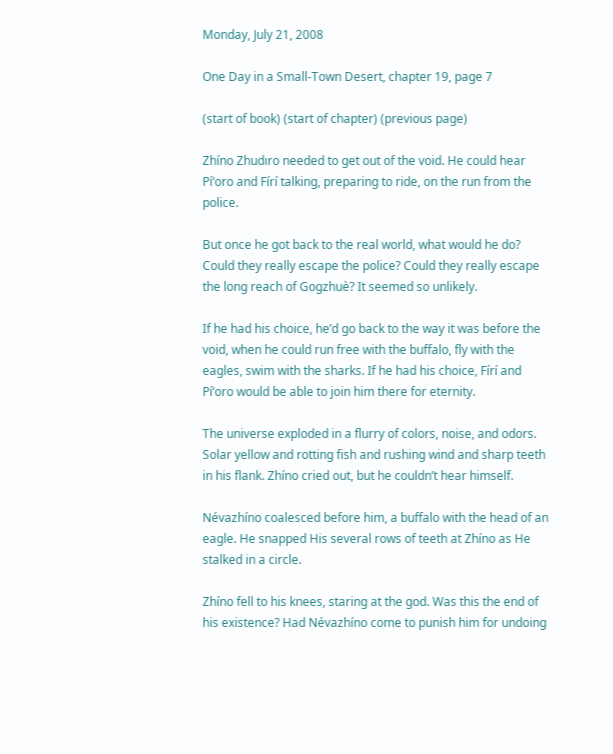Monday, July 21, 2008

One Day in a Small-Town Desert, chapter 19, page 7

(start of book) (start of chapter) (previous page)

Zhíno Zhudıro needed to get out of the void. He could hear Pí‘oro and Fírí talking, preparing to ride, on the run from the police.

But once he got back to the real world, what would he do? Could they really escape the police? Could they really escape the long reach of Gogzhuè? It seemed so unlikely.

If he had his choice, he’d go back to the way it was before the void, when he could run free with the buffalo, fly with the eagles, swim with the sharks. If he had his choice, Fírí and Pí‘oro would be able to join him there for eternity.

The universe exploded in a flurry of colors, noise, and odors. Solar yellow and rotting fish and rushing wind and sharp teeth in his flank. Zhíno cried out, but he couldn’t hear himself.

Névazhíno coalesced before him, a buffalo with the head of an eagle. He snapped His several rows of teeth at Zhíno as He stalked in a circle.

Zhíno fell to his knees, staring at the god. Was this the end of his existence? Had Névazhíno come to punish him for undoing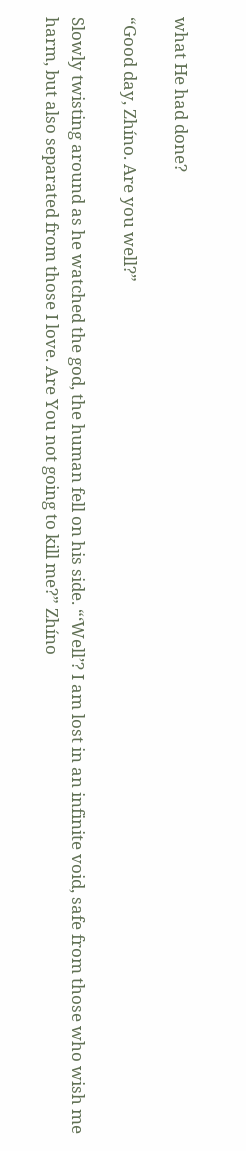what He had done?

“Good day, Zhíno. Are you well?”

Slowly twisting around as he watched the god, the human fell on his side. “‘Well’? I am lost in an infinite void, safe from those who wish me harm, but also separated from those I love. Are You not going to kill me?” Zhíno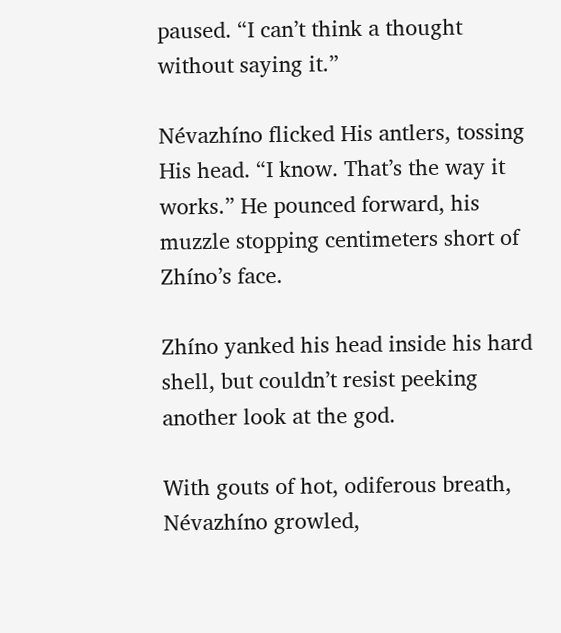paused. “I can’t think a thought without saying it.”

Névazhíno flicked His antlers, tossing His head. “I know. That’s the way it works.” He pounced forward, his muzzle stopping centimeters short of Zhíno’s face.

Zhíno yanked his head inside his hard shell, but couldn’t resist peeking another look at the god.

With gouts of hot, odiferous breath, Névazhíno growled,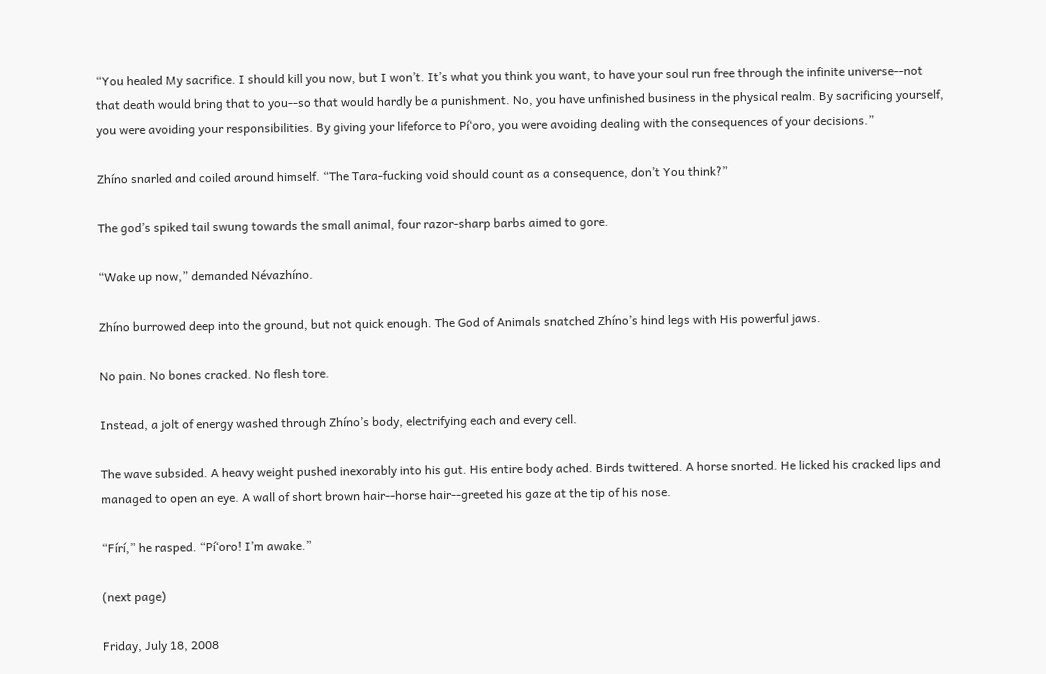“You healed My sacrifice. I should kill you now, but I won’t. It’s what you think you want, to have your soul run free through the infinite universe--not that death would bring that to you--so that would hardly be a punishment. No, you have unfinished business in the physical realm. By sacrificing yourself, you were avoiding your responsibilities. By giving your lifeforce to Pí‘oro, you were avoiding dealing with the consequences of your decisions.”

Zhíno snarled and coiled around himself. “The Tara-fucking void should count as a consequence, don’t You think?”

The god’s spiked tail swung towards the small animal, four razor-sharp barbs aimed to gore.

“Wake up now,” demanded Névazhíno.

Zhíno burrowed deep into the ground, but not quick enough. The God of Animals snatched Zhíno’s hind legs with His powerful jaws.

No pain. No bones cracked. No flesh tore.

Instead, a jolt of energy washed through Zhíno’s body, electrifying each and every cell.

The wave subsided. A heavy weight pushed inexorably into his gut. His entire body ached. Birds twittered. A horse snorted. He licked his cracked lips and managed to open an eye. A wall of short brown hair--horse hair--greeted his gaze at the tip of his nose.

“Fírí,” he rasped. “Pí‘oro! I’m awake.”

(next page)

Friday, July 18, 2008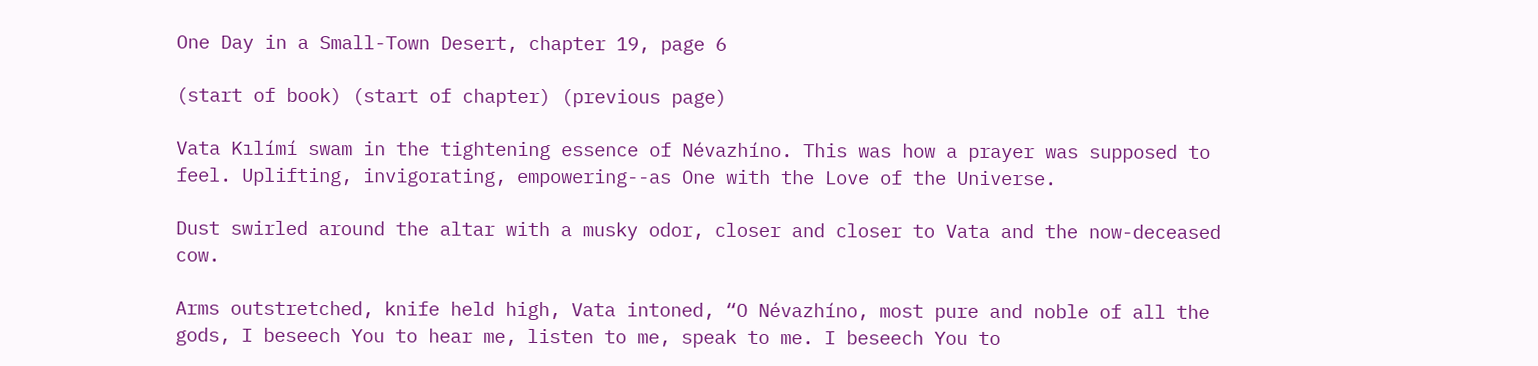One Day in a Small-Town Desert, chapter 19, page 6

(start of book) (start of chapter) (previous page)

Vata Kılímí swam in the tightening essence of Névazhíno. This was how a prayer was supposed to feel. Uplifting, invigorating, empowering--as One with the Love of the Universe.

Dust swirled around the altar with a musky odor, closer and closer to Vata and the now-deceased cow.

Arms outstretched, knife held high, Vata intoned, “O Névazhíno, most pure and noble of all the gods, I beseech You to hear me, listen to me, speak to me. I beseech You to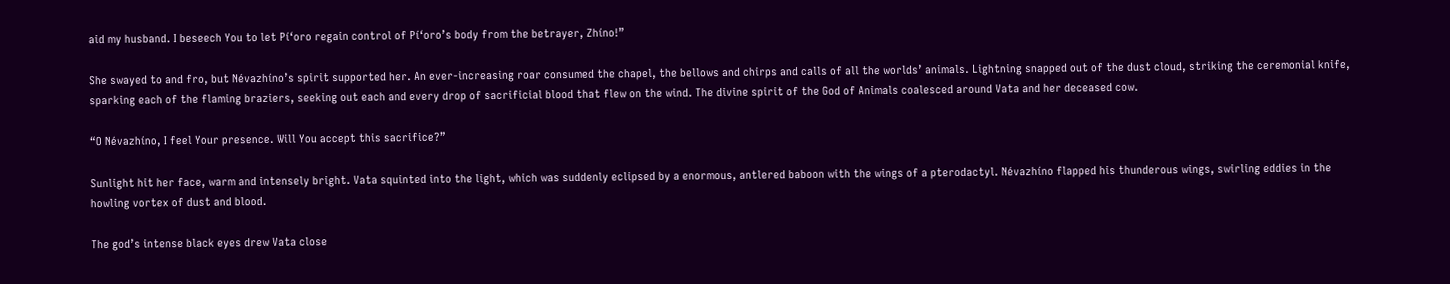aid my husband. I beseech You to let Pí‘oro regain control of Pí‘oro’s body from the betrayer, Zhíno!”

She swayed to and fro, but Névazhíno’s spirit supported her. An ever-increasing roar consumed the chapel, the bellows and chirps and calls of all the worlds’ animals. Lightning snapped out of the dust cloud, striking the ceremonial knife, sparking each of the flaming braziers, seeking out each and every drop of sacrificial blood that flew on the wind. The divine spirit of the God of Animals coalesced around Vata and her deceased cow.

“O Névazhíno, I feel Your presence. Will You accept this sacrifice?”

Sunlight hit her face, warm and intensely bright. Vata squinted into the light, which was suddenly eclipsed by a enormous, antlered baboon with the wings of a pterodactyl. Névazhíno flapped his thunderous wings, swirling eddies in the howling vortex of dust and blood.

The god’s intense black eyes drew Vata close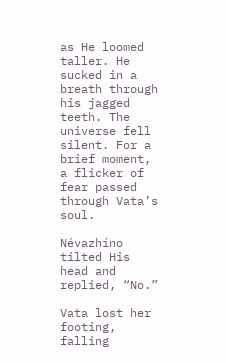as He loomed taller. He sucked in a breath through his jagged teeth. The universe fell silent. For a brief moment, a flicker of fear passed through Vata’s soul.

Névazhíno tilted His head and replied, “No.”

Vata lost her footing, falling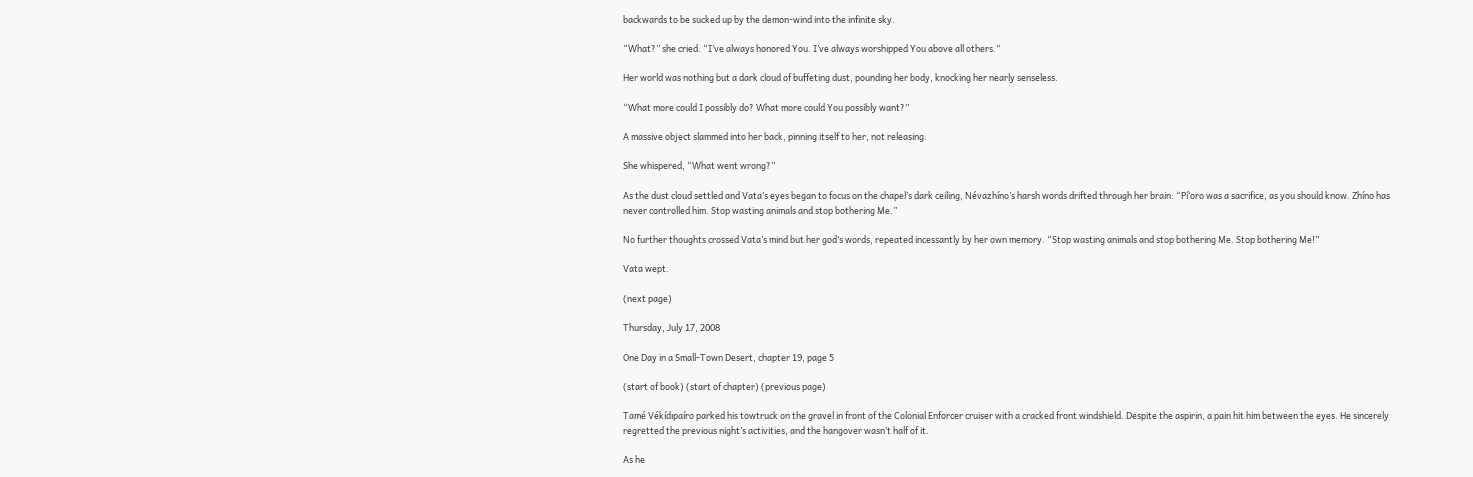backwards to be sucked up by the demon-wind into the infinite sky.

“What?” she cried. “I’ve always honored You. I’ve always worshipped You above all others.”

Her world was nothing but a dark cloud of buffeting dust, pounding her body, knocking her nearly senseless.

“What more could I possibly do? What more could You possibly want?”

A massive object slammed into her back, pinning itself to her, not releasing.

She whispered, “What went wrong?”

As the dust cloud settled and Vata’s eyes began to focus on the chapel’s dark ceiling, Névazhíno’s harsh words drifted through her brain: “Pí‘oro was a sacrifice, as you should know. Zhíno has never controlled him. Stop wasting animals and stop bothering Me.”

No further thoughts crossed Vata’s mind but her god’s words, repeated incessantly by her own memory. “Stop wasting animals and stop bothering Me. Stop bothering Me!”

Vata wept.

(next page)

Thursday, July 17, 2008

One Day in a Small-Town Desert, chapter 19, page 5

(start of book) (start of chapter) (previous page)

Tamé Vékídıpaíro parked his towtruck on the gravel in front of the Colonial Enforcer cruiser with a cracked front windshield. Despite the aspirin, a pain hit him between the eyes. He sincerely regretted the previous night’s activities, and the hangover wasn’t half of it.

As he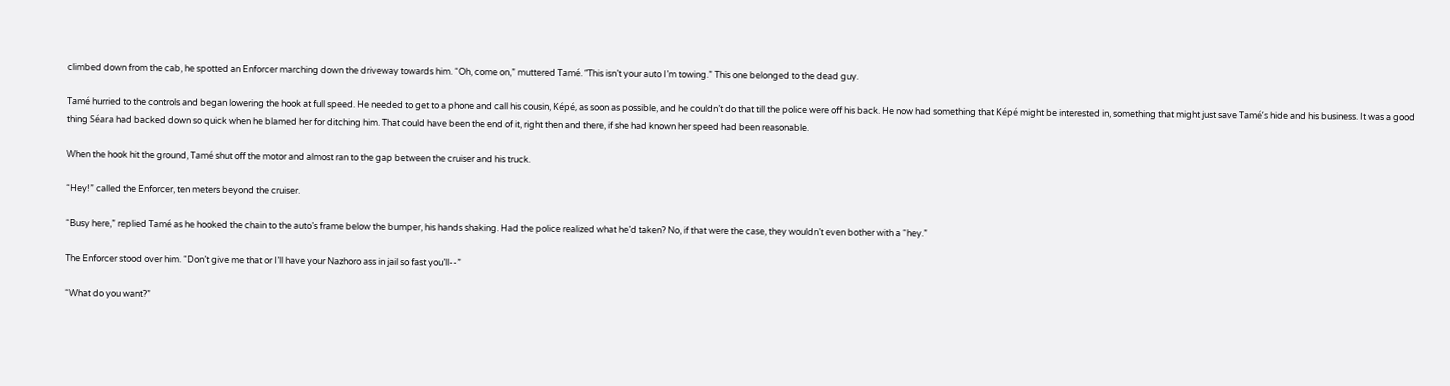climbed down from the cab, he spotted an Enforcer marching down the driveway towards him. “Oh, come on,” muttered Tamé. “This isn’t your auto I’m towing.” This one belonged to the dead guy.

Tamé hurried to the controls and began lowering the hook at full speed. He needed to get to a phone and call his cousin, Képé, as soon as possible, and he couldn’t do that till the police were off his back. He now had something that Képé might be interested in, something that might just save Tamé’s hide and his business. It was a good thing Séara had backed down so quick when he blamed her for ditching him. That could have been the end of it, right then and there, if she had known her speed had been reasonable.

When the hook hit the ground, Tamé shut off the motor and almost ran to the gap between the cruiser and his truck.

“Hey!” called the Enforcer, ten meters beyond the cruiser.

“Busy here,” replied Tamé as he hooked the chain to the auto’s frame below the bumper, his hands shaking. Had the police realized what he’d taken? No, if that were the case, they wouldn’t even bother with a “hey.”

The Enforcer stood over him. “Don’t give me that or I’ll have your Nazhoro ass in jail so fast you’ll--”

“What do you want?”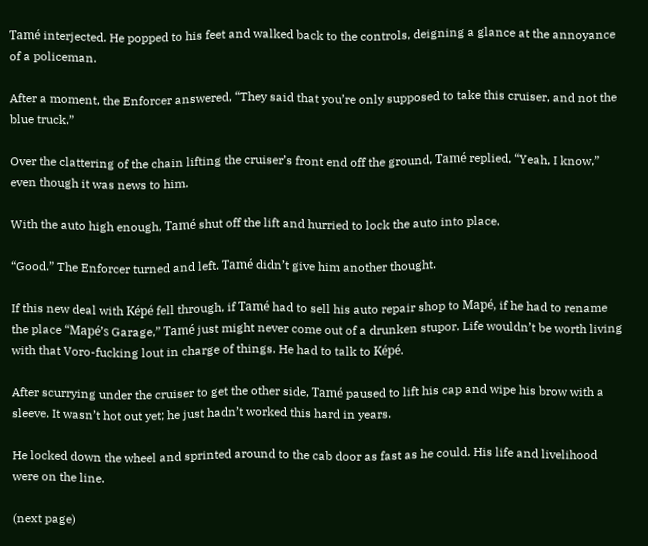Tamé interjected. He popped to his feet and walked back to the controls, deigning a glance at the annoyance of a policeman.

After a moment, the Enforcer answered, “They said that you’re only supposed to take this cruiser, and not the blue truck.”

Over the clattering of the chain lifting the cruiser’s front end off the ground, Tamé replied, “Yeah, I know,” even though it was news to him.

With the auto high enough, Tamé shut off the lift and hurried to lock the auto into place.

“Good.” The Enforcer turned and left. Tamé didn’t give him another thought.

If this new deal with Képé fell through, if Tamé had to sell his auto repair shop to Mapé, if he had to rename the place “Mapé’s Garage,” Tamé just might never come out of a drunken stupor. Life wouldn’t be worth living with that Voro-fucking lout in charge of things. He had to talk to Képé.

After scurrying under the cruiser to get the other side, Tamé paused to lift his cap and wipe his brow with a sleeve. It wasn’t hot out yet; he just hadn’t worked this hard in years.

He locked down the wheel and sprinted around to the cab door as fast as he could. His life and livelihood were on the line.

(next page)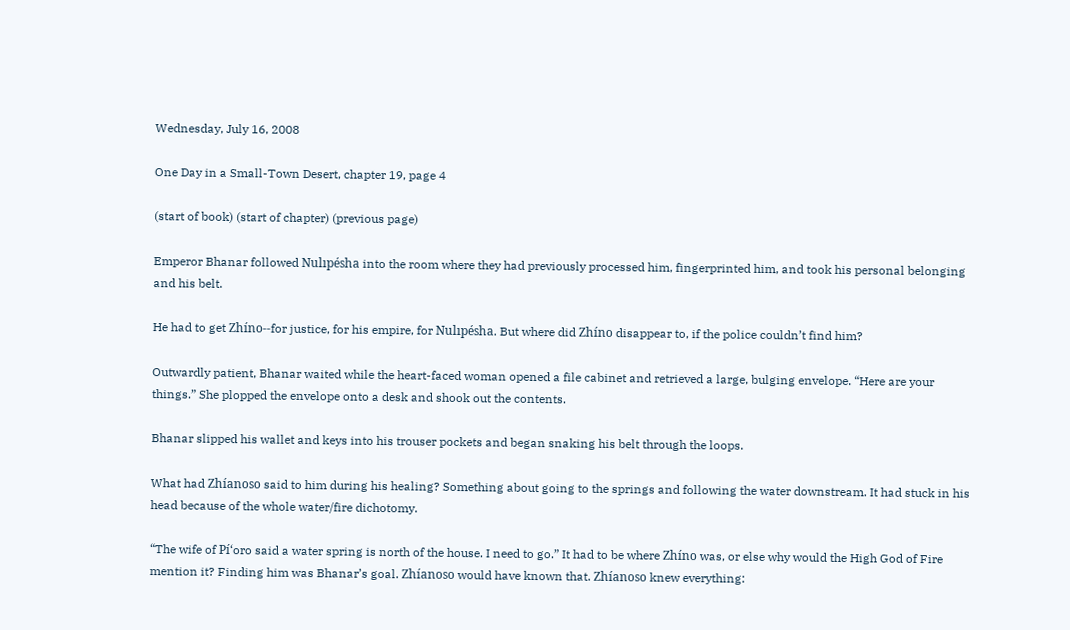Wednesday, July 16, 2008

One Day in a Small-Town Desert, chapter 19, page 4

(start of book) (start of chapter) (previous page)

Emperor Bhanar followed Nulıpésha into the room where they had previously processed him, fingerprinted him, and took his personal belonging and his belt.

He had to get Zhíno--for justice, for his empire, for Nulıpésha. But where did Zhíno disappear to, if the police couldn’t find him?

Outwardly patient, Bhanar waited while the heart-faced woman opened a file cabinet and retrieved a large, bulging envelope. “Here are your things.” She plopped the envelope onto a desk and shook out the contents.

Bhanar slipped his wallet and keys into his trouser pockets and began snaking his belt through the loops.

What had Zhíanoso said to him during his healing? Something about going to the springs and following the water downstream. It had stuck in his head because of the whole water/fire dichotomy.

“The wife of Pí‘oro said a water spring is north of the house. I need to go.” It had to be where Zhíno was, or else why would the High God of Fire mention it? Finding him was Bhanar’s goal. Zhíanoso would have known that. Zhíanoso knew everything: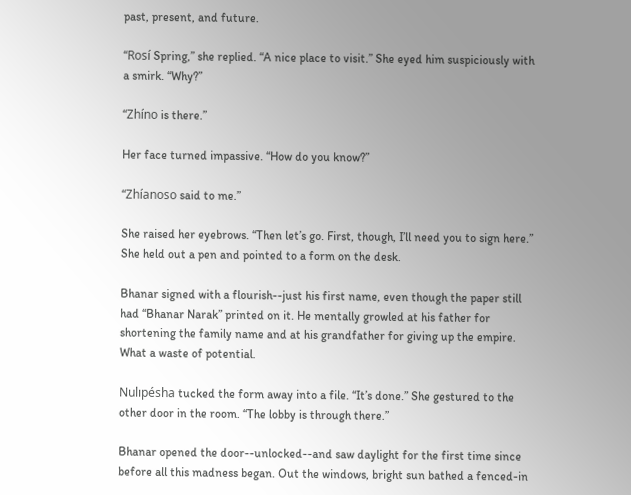past, present, and future.

“Rosí Spring,” she replied. “A nice place to visit.” She eyed him suspiciously with a smirk. “Why?”

“Zhíno is there.”

Her face turned impassive. “How do you know?”

“Zhíanoso said to me.”

She raised her eyebrows. “Then let’s go. First, though, I’ll need you to sign here.” She held out a pen and pointed to a form on the desk.

Bhanar signed with a flourish--just his first name, even though the paper still had “Bhanar Narak” printed on it. He mentally growled at his father for shortening the family name and at his grandfather for giving up the empire. What a waste of potential.

Nulıpésha tucked the form away into a file. “It’s done.” She gestured to the other door in the room. “The lobby is through there.”

Bhanar opened the door--unlocked--and saw daylight for the first time since before all this madness began. Out the windows, bright sun bathed a fenced-in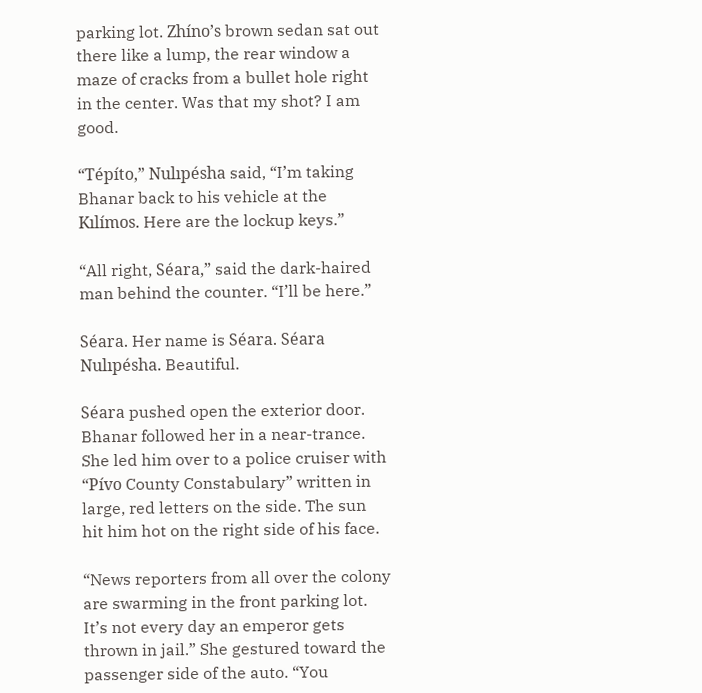parking lot. Zhíno’s brown sedan sat out there like a lump, the rear window a maze of cracks from a bullet hole right in the center. Was that my shot? I am good.

“Tépíto,” Nulıpésha said, “I’m taking Bhanar back to his vehicle at the Kılímos. Here are the lockup keys.”

“All right, Séara,” said the dark-haired man behind the counter. “I’ll be here.”

Séara. Her name is Séara. Séara Nulıpésha. Beautiful.

Séara pushed open the exterior door. Bhanar followed her in a near-trance. She led him over to a police cruiser with “Pívo County Constabulary” written in large, red letters on the side. The sun hit him hot on the right side of his face.

“News reporters from all over the colony are swarming in the front parking lot. It’s not every day an emperor gets thrown in jail.” She gestured toward the passenger side of the auto. “You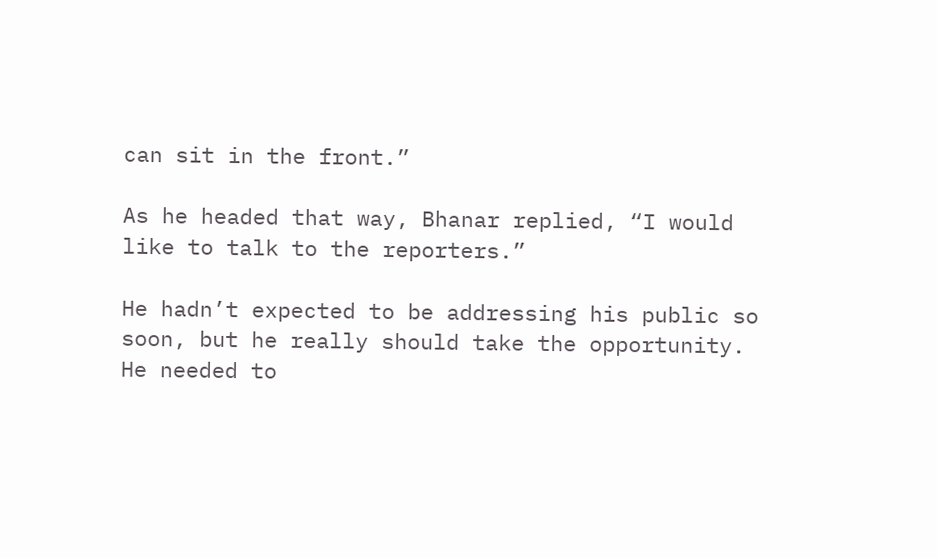can sit in the front.”

As he headed that way, Bhanar replied, “I would like to talk to the reporters.”

He hadn’t expected to be addressing his public so soon, but he really should take the opportunity. He needed to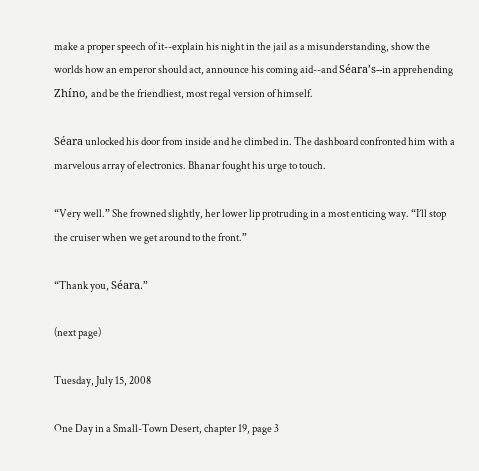make a proper speech of it--explain his night in the jail as a misunderstanding, show the worlds how an emperor should act, announce his coming aid--and Séara’s--in apprehending Zhíno, and be the friendliest, most regal version of himself.

Séara unlocked his door from inside and he climbed in. The dashboard confronted him with a marvelous array of electronics. Bhanar fought his urge to touch.

“Very well.” She frowned slightly, her lower lip protruding in a most enticing way. “I’ll stop the cruiser when we get around to the front.”

“Thank you, Séara.”

(next page)

Tuesday, July 15, 2008

One Day in a Small-Town Desert, chapter 19, page 3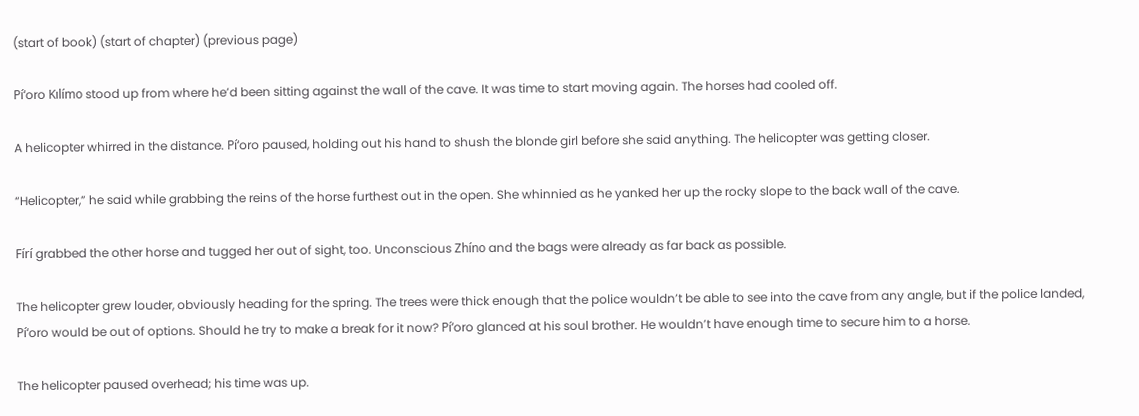(start of book) (start of chapter) (previous page)

Pí‘oro Kılímo stood up from where he’d been sitting against the wall of the cave. It was time to start moving again. The horses had cooled off.

A helicopter whirred in the distance. Pí‘oro paused, holding out his hand to shush the blonde girl before she said anything. The helicopter was getting closer.

“Helicopter,” he said while grabbing the reins of the horse furthest out in the open. She whinnied as he yanked her up the rocky slope to the back wall of the cave.

Fírí grabbed the other horse and tugged her out of sight, too. Unconscious Zhíno and the bags were already as far back as possible.

The helicopter grew louder, obviously heading for the spring. The trees were thick enough that the police wouldn’t be able to see into the cave from any angle, but if the police landed, Pí‘oro would be out of options. Should he try to make a break for it now? Pí‘oro glanced at his soul brother. He wouldn’t have enough time to secure him to a horse.

The helicopter paused overhead; his time was up.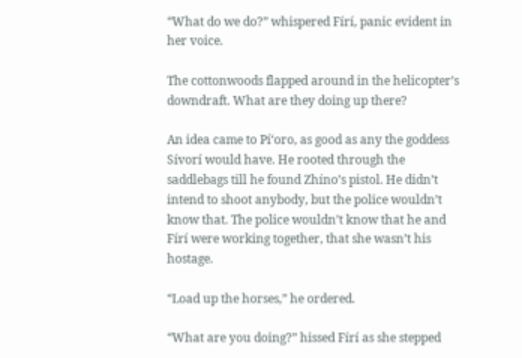“What do we do?” whispered Fírí, panic evident in her voice.

The cottonwoods flapped around in the helicopter’s downdraft. What are they doing up there?

An idea came to Pí‘oro, as good as any the goddess Sívorí would have. He rooted through the saddlebags till he found Zhíno’s pistol. He didn’t intend to shoot anybody, but the police wouldn’t know that. The police wouldn’t know that he and Fírí were working together, that she wasn’t his hostage.

“Load up the horses,” he ordered.

“What are you doing?” hissed Fírí as she stepped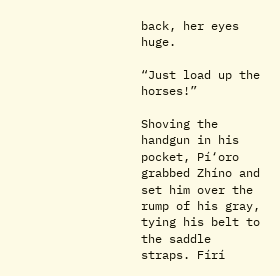back, her eyes huge.

“Just load up the horses!”

Shoving the handgun in his pocket, Pí‘oro grabbed Zhíno and set him over the rump of his gray, tying his belt to the saddle straps. Fírí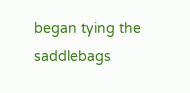began tying the saddlebags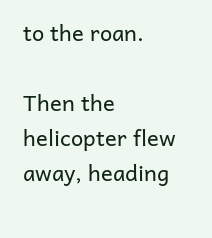to the roan.

Then the helicopter flew away, heading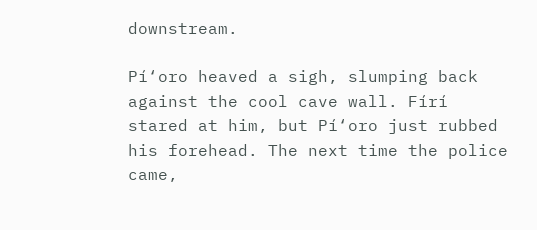downstream.

Pí‘oro heaved a sigh, slumping back against the cool cave wall. Fírí stared at him, but Pí‘oro just rubbed his forehead. The next time the police came,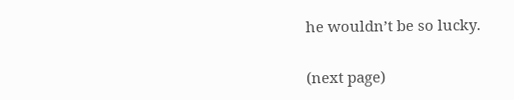he wouldn’t be so lucky.

(next page)